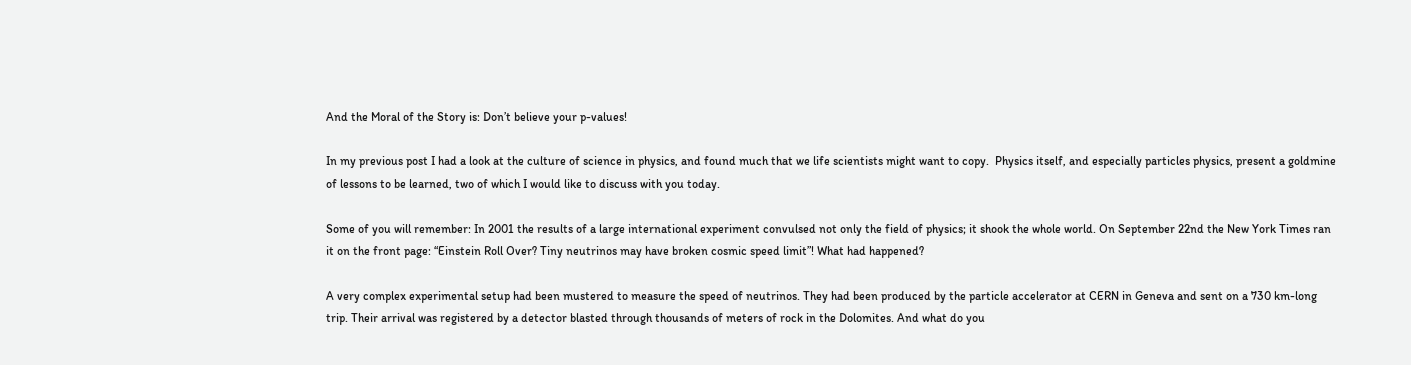And the Moral of the Story is: Don’t believe your p-values!

In my previous post I had a look at the culture of science in physics, and found much that we life scientists might want to copy.  Physics itself, and especially particles physics, present a goldmine of lessons to be learned, two of which I would like to discuss with you today.

Some of you will remember: In 2001 the results of a large international experiment convulsed not only the field of physics; it shook the whole world. On September 22nd the New York Times ran it on the front page: “Einstein Roll Over? Tiny neutrinos may have broken cosmic speed limit”! What had happened?

A very complex experimental setup had been mustered to measure the speed of neutrinos. They had been produced by the particle accelerator at CERN in Geneva and sent on a 730 km-long trip. Their arrival was registered by a detector blasted through thousands of meters of rock in the Dolomites. And what do you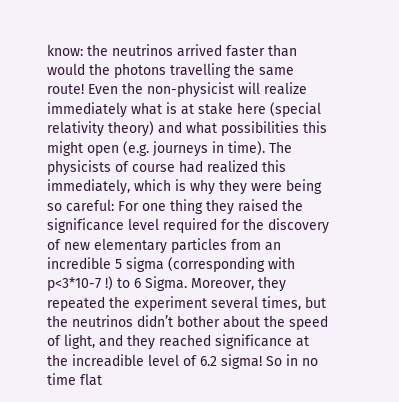know: the neutrinos arrived faster than would the photons travelling the same route! Even the non-physicist will realize immediately what is at stake here (special relativity theory) and what possibilities this might open (e.g. journeys in time). The physicists of course had realized this immediately, which is why they were being so careful: For one thing they raised the significance level required for the discovery of new elementary particles from an incredible 5 sigma (corresponding with p<3*10-7 !) to 6 Sigma. Moreover, they repeated the experiment several times, but the neutrinos didn’t bother about the speed of light, and they reached significance at the increadible level of 6.2 sigma! So in no time flat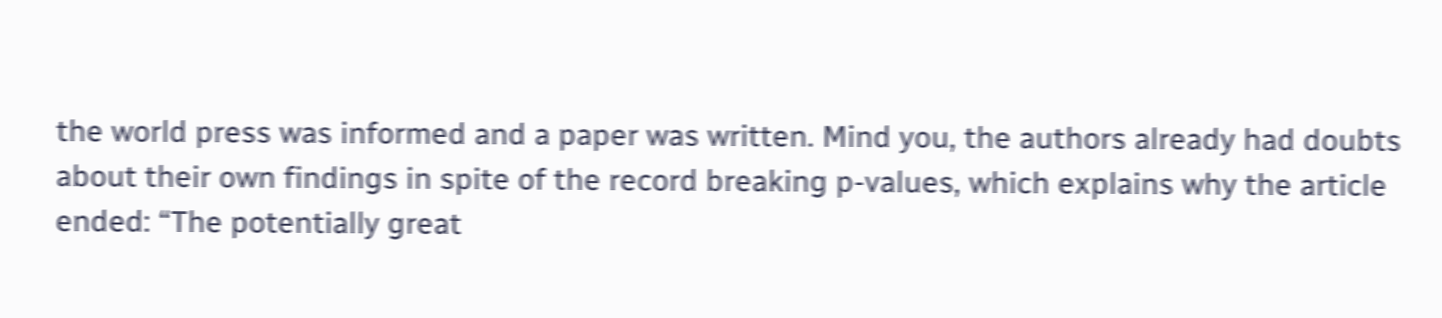the world press was informed and a paper was written. Mind you, the authors already had doubts about their own findings in spite of the record breaking p-values, which explains why the article ended: “The potentially great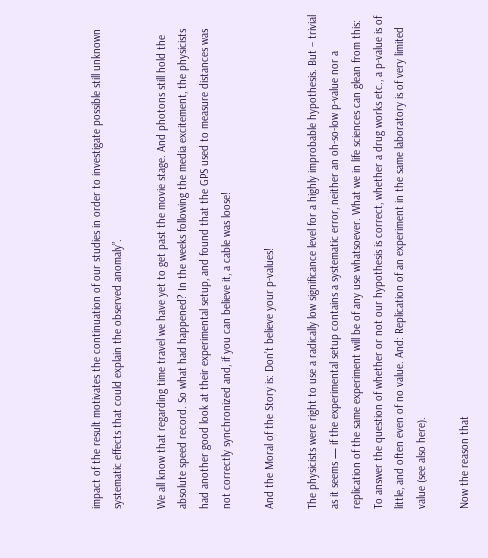impact of the result motivates the continuation of our studies in order to investigate possible still unknown systematic effects that could explain the observed anomaly”.

We all know that regarding time travel we have yet to get past the movie stage. And photons still hold the absolute speed record. So what had happened? In the weeks following the media excitement, the physicists had another good look at their experimental setup, and found that the GPS used to measure distances was not correctly synchronized and, if you can believe it, a cable was loose!

And the Moral of the Story is: Don’t believe your p-values!

The physicists were right to use a radically low significance level for a highly improbable hypothesis. But – trivial as it seems — if the experimental setup contains a systematic error, neither an oh-so-low p-value nor a replication of the same experiment will be of any use whatsoever. What we in life sciences can glean from this: To answer the question of whether or not our hypothesis is correct, whether a drug works etc., a p-value is of little, and often even of no value. And: Replication of an experiment in the same laboratory is of very limited value (see also here).

Now the reason that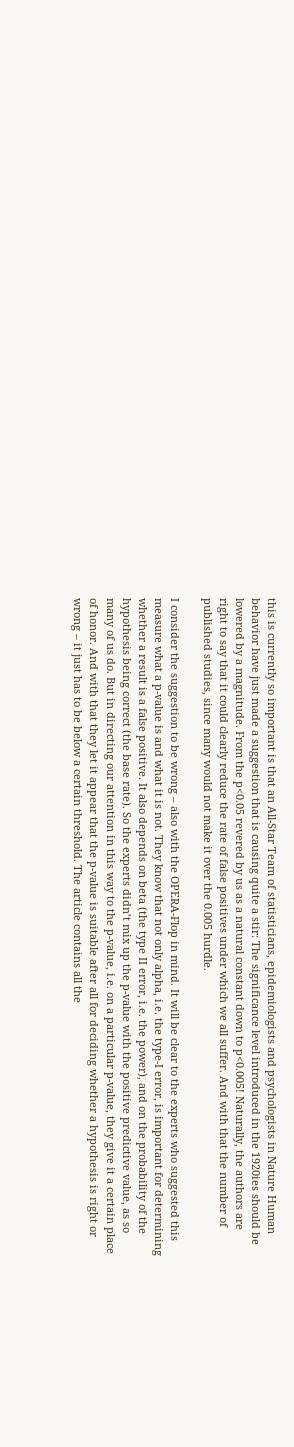this is currently so important is that an All-Star Team of statisticians, epidemiologists and psychologists in Nature Human behavior have just made a suggestion that is causing quite a stir: The significance level introduced in the 1920ies should be lowered by a magnitude. From the p<0.05 revered by us as a natural constant down to p<0.005! Naturally, the authors are right to say that it could clearly reduce the rate of false positives under which we all suffer. And with that the number of published studies, since many would not make it over the 0.005 hurdle.

I consider the suggestion to be wrong – also with the OPERA-Flop in mind. It will be clear to the experts who suggested this measure what a p-value is and what it is not. They know that not only alpha, i.e. the type-I error, is important for determining whether a result is a false positive. It also depends on beta (the type II error, i.e. the power), and on the probability of the hypothesis being correct (the base rate). So the experts didn’t mix up the p-value with the positive predictive value, as so many of us do. But in directing our attention in this way to the p-value, i.e. on a particular p-value, they give it a certain place of honor. And with that they let it appear that the p-value is suitable after all for deciding whether a hypothesis is right or wrong – it just has to be below a certain threshold. The article contains all the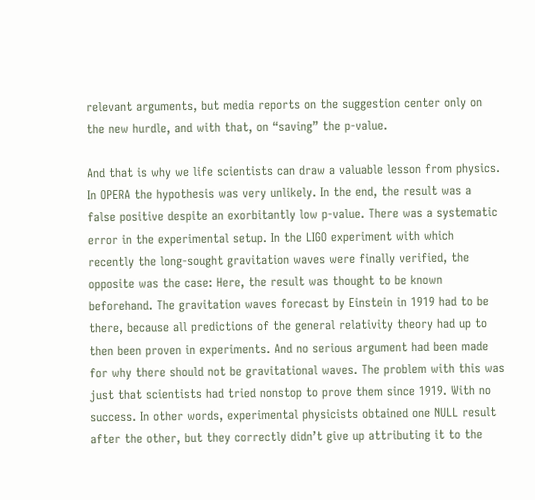relevant arguments, but media reports on the suggestion center only on the new hurdle, and with that, on “saving” the p-value.

And that is why we life scientists can draw a valuable lesson from physics. In OPERA the hypothesis was very unlikely. In the end, the result was a false positive despite an exorbitantly low p-value. There was a systematic error in the experimental setup. In the LIGO experiment with which recently the long-sought gravitation waves were finally verified, the opposite was the case: Here, the result was thought to be known beforehand. The gravitation waves forecast by Einstein in 1919 had to be there, because all predictions of the general relativity theory had up to then been proven in experiments. And no serious argument had been made for why there should not be gravitational waves. The problem with this was just that scientists had tried nonstop to prove them since 1919. With no success. In other words, experimental physicists obtained one NULL result after the other, but they correctly didn’t give up attributing it to the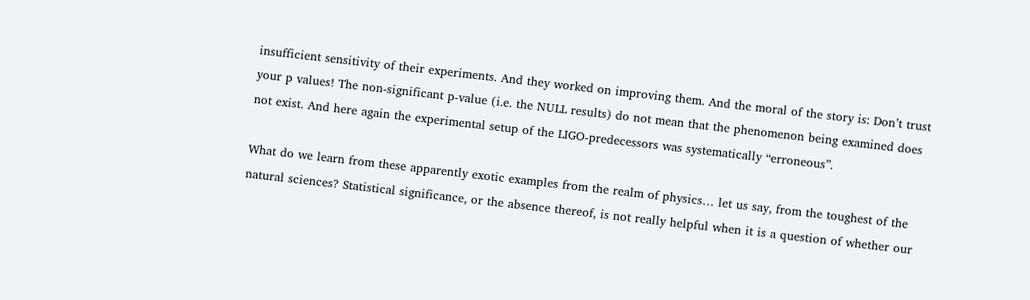insufficient sensitivity of their experiments. And they worked on improving them. And the moral of the story is: Don’t trust your p values! The non-significant p-value (i.e. the NULL results) do not mean that the phenomenon being examined does not exist. And here again the experimental setup of the LIGO-predecessors was systematically “erroneous”.

What do we learn from these apparently exotic examples from the realm of physics… let us say, from the toughest of the natural sciences? Statistical significance, or the absence thereof, is not really helpful when it is a question of whether our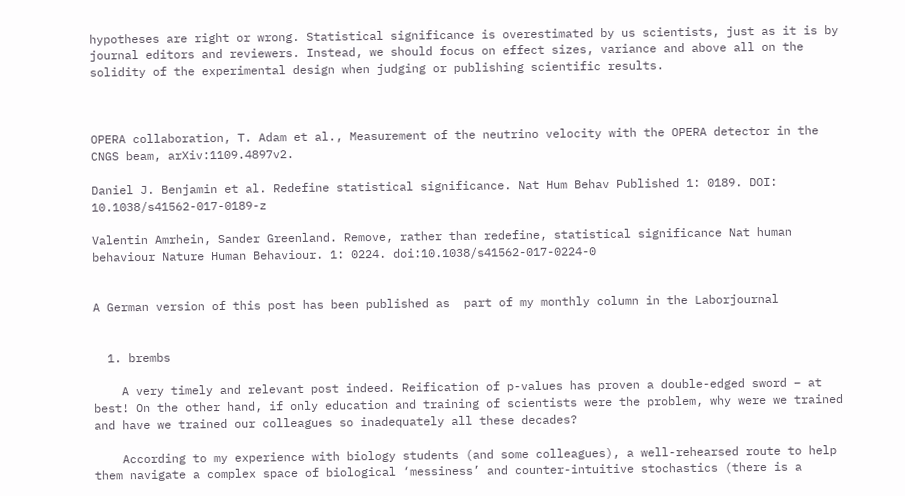hypotheses are right or wrong. Statistical significance is overestimated by us scientists, just as it is by journal editors and reviewers. Instead, we should focus on effect sizes, variance and above all on the solidity of the experimental design when judging or publishing scientific results.



OPERA collaboration, T. Adam et al., Measurement of the neutrino velocity with the OPERA detector in the CNGS beam, arXiv:1109.4897v2.

Daniel J. Benjamin et al. Redefine statistical significance. Nat Hum Behav Published 1: 0189. DOI: 10.1038/s41562-017-0189-z

Valentin Amrhein, Sander Greenland. Remove, rather than redefine, statistical significance Nat human behaviour Nature Human Behaviour. 1: 0224. doi:10.1038/s41562-017-0224-0


A German version of this post has been published as  part of my monthly column in the Laborjournal


  1. brembs

    A very timely and relevant post indeed. Reification of p-values has proven a double-edged sword – at best! On the other hand, if only education and training of scientists were the problem, why were we trained and have we trained our colleagues so inadequately all these decades?

    According to my experience with biology students (and some colleagues), a well-rehearsed route to help them navigate a complex space of biological ‘messiness’ and counter-intuitive stochastics (there is a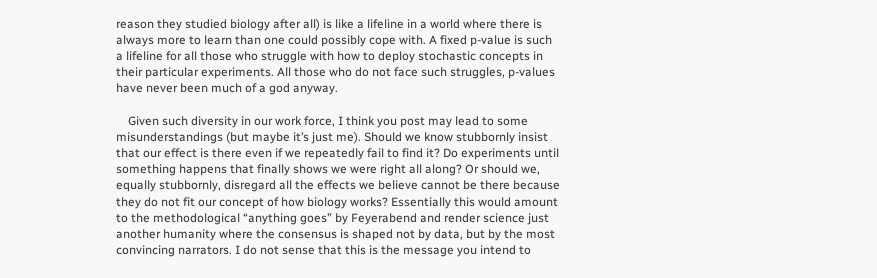reason they studied biology after all) is like a lifeline in a world where there is always more to learn than one could possibly cope with. A fixed p-value is such a lifeline for all those who struggle with how to deploy stochastic concepts in their particular experiments. All those who do not face such struggles, p-values have never been much of a god anyway.

    Given such diversity in our work force, I think you post may lead to some misunderstandings (but maybe it’s just me). Should we know stubbornly insist that our effect is there even if we repeatedly fail to find it? Do experiments until something happens that finally shows we were right all along? Or should we, equally stubbornly, disregard all the effects we believe cannot be there because they do not fit our concept of how biology works? Essentially this would amount to the methodological “anything goes” by Feyerabend and render science just another humanity where the consensus is shaped not by data, but by the most convincing narrators. I do not sense that this is the message you intend to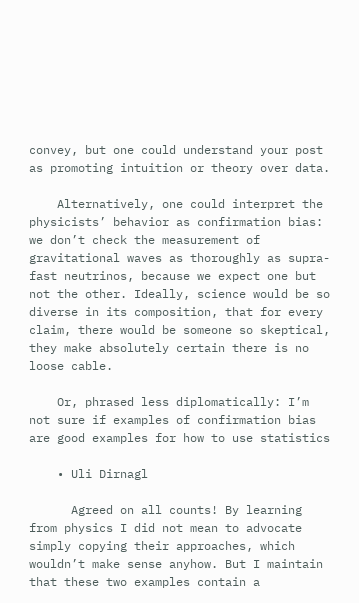convey, but one could understand your post as promoting intuition or theory over data.

    Alternatively, one could interpret the physicists’ behavior as confirmation bias: we don’t check the measurement of gravitational waves as thoroughly as supra-fast neutrinos, because we expect one but not the other. Ideally, science would be so diverse in its composition, that for every claim, there would be someone so skeptical, they make absolutely certain there is no loose cable.

    Or, phrased less diplomatically: I’m not sure if examples of confirmation bias are good examples for how to use statistics

    • Uli Dirnagl

      Agreed on all counts! By learning from physics I did not mean to advocate simply copying their approaches, which wouldn’t make sense anyhow. But I maintain that these two examples contain a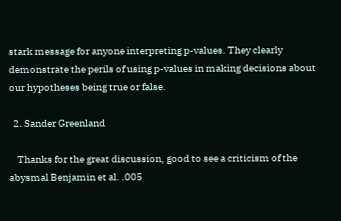stark message for anyone interpreting p-values. They clearly demonstrate the perils of using p-values in making decisions about our hypotheses being true or false.

  2. Sander Greenland

    Thanks for the great discussion, good to see a criticism of the abysmal Benjamin et al. .005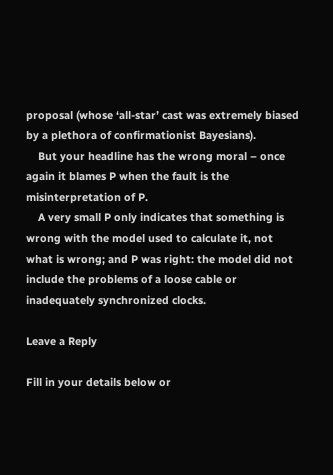proposal (whose ‘all-star’ cast was extremely biased by a plethora of confirmationist Bayesians).
    But your headline has the wrong moral – once again it blames P when the fault is the misinterpretation of P.
    A very small P only indicates that something is wrong with the model used to calculate it, not what is wrong; and P was right: the model did not include the problems of a loose cable or inadequately synchronized clocks.

Leave a Reply

Fill in your details below or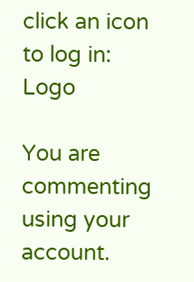click an icon to log in: Logo

You are commenting using your account.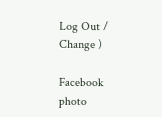Log Out /  Change )

Facebook photo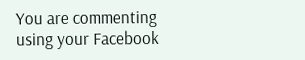You are commenting using your Facebook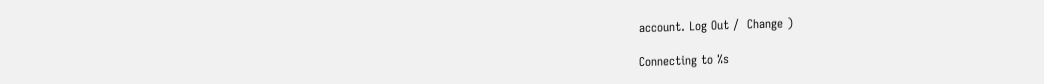account. Log Out /  Change )

Connecting to %s